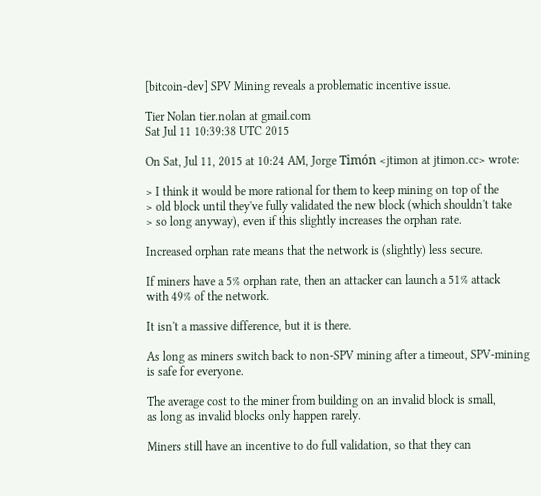[bitcoin-dev] SPV Mining reveals a problematic incentive issue.

Tier Nolan tier.nolan at gmail.com
Sat Jul 11 10:39:38 UTC 2015

On Sat, Jul 11, 2015 at 10:24 AM, Jorge Timón <jtimon at jtimon.cc> wrote:

> I think it would be more rational for them to keep mining on top of the
> old block until they've fully validated the new block (which shouldn't take
> so long anyway), even if this slightly increases the orphan rate.

Increased orphan rate means that the network is (slightly) less secure.

If miners have a 5% orphan rate, then an attacker can launch a 51% attack
with 49% of the network.

It isn't a massive difference, but it is there.

As long as miners switch back to non-SPV mining after a timeout, SPV-mining
is safe for everyone.

The average cost to the miner from building on an invalid block is small,
as long as invalid blocks only happen rarely.

Miners still have an incentive to do full validation, so that they can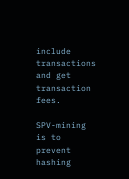include transactions and get transaction fees.

SPV-mining is to prevent hashing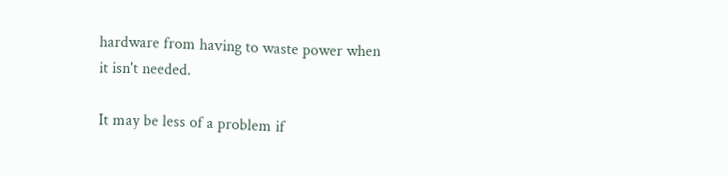hardware from having to waste power when
it isn't needed.

It may be less of a problem if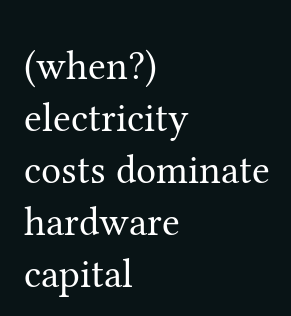(when?) electricity costs dominate hardware
capital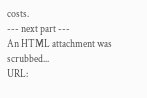costs.
--- next part ---
An HTML attachment was scrubbed...
URL: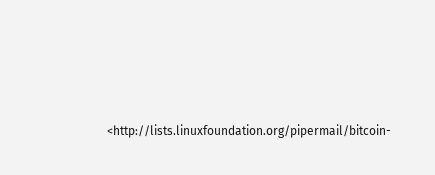<http://lists.linuxfoundation.org/pipermail/bitcoin-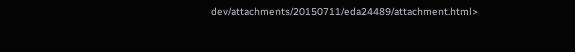dev/attachments/20150711/eda24489/attachment.html>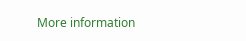More information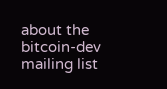about the bitcoin-dev mailing list